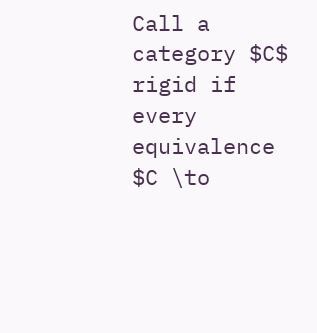Call a category $C$ rigid if every equivalence $C \to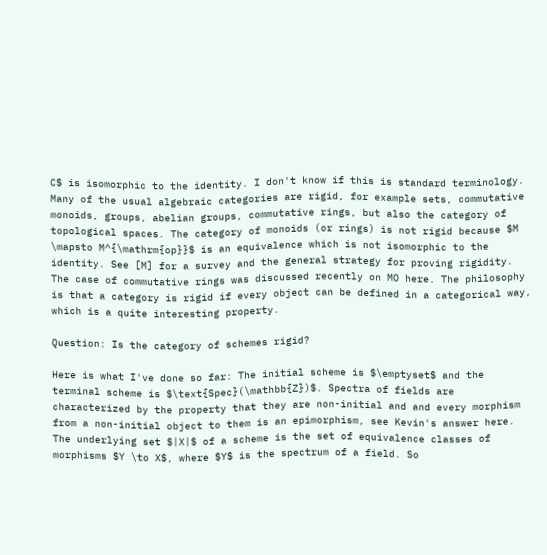C$ is isomorphic to the identity. I don't know if this is standard terminology. Many of the usual algebraic categories are rigid, for example sets, commutative monoids, groups, abelian groups, commutative rings, but also the category of topological spaces. The category of monoids (or rings) is not rigid because $M \mapsto M^{\mathrm{op}}$ is an equivalence which is not isomorphic to the identity. See [M] for a survey and the general strategy for proving rigidity. The case of commutative rings was discussed recently on MO here. The philosophy is that a category is rigid if every object can be defined in a categorical way, which is a quite interesting property.

Question: Is the category of schemes rigid?

Here is what I've done so far: The initial scheme is $\emptyset$ and the terminal scheme is $\text{Spec}(\mathbb{Z})$. Spectra of fields are characterized by the property that they are non-initial and and every morphism from a non-initial object to them is an epimorphism, see Kevin's answer here. The underlying set $|X|$ of a scheme is the set of equivalence classes of morphisms $Y \to X$, where $Y$ is the spectrum of a field. So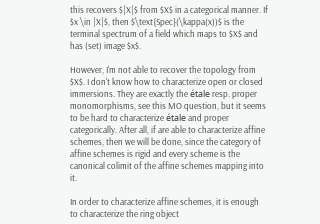this recovers $|X|$ from $X$ in a categorical manner. If $x \in |X|$, then $\text{Spec}(\kappa(x))$ is the terminal spectrum of a field which maps to $X$ and has (set) image $x$.

However, I'm not able to recover the topology from $X$. I don't know how to characterize open or closed immersions. They are exactly the étale resp. proper monomorphisms, see this MO question, but it seems to be hard to characterize étale and proper categorically. After all, if are able to characterize affine schemes, then we will be done, since the category of affine schemes is rigid and every scheme is the canonical colimit of the affine schemes mapping into it.

In order to characterize affine schemes, it is enough to characterize the ring object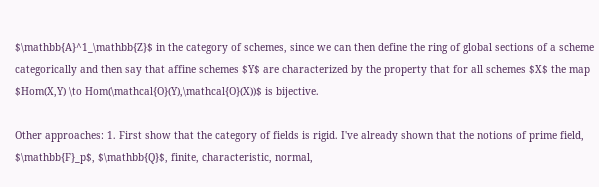$\mathbb{A}^1_\mathbb{Z}$ in the category of schemes, since we can then define the ring of global sections of a scheme categorically and then say that affine schemes $Y$ are characterized by the property that for all schemes $X$ the map $Hom(X,Y) \to Hom(\mathcal{O}(Y),\mathcal{O}(X))$ is bijective.

Other approaches: 1. First show that the category of fields is rigid. I've already shown that the notions of prime field, $\mathbb{F}_p$, $\mathbb{Q}$, finite, characteristic, normal,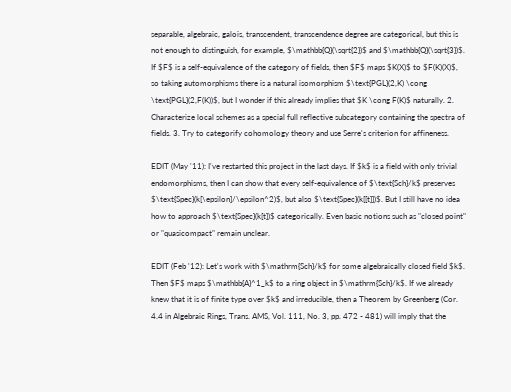separable, algebraic, galois, transcendent, transcendence degree are categorical, but this is not enough to distinguish, for example, $\mathbb{Q}(\sqrt{2})$ and $\mathbb{Q}(\sqrt{3})$. If $F$ is a self-equivalence of the category of fields, then $F$ maps $K(X)$ to $F(K)(X)$, so taking automorphisms there is a natural isomorphism $\text{PGL}(2,K) \cong \text{PGL}(2,F(K))$, but I wonder if this already implies that $K \cong F(K)$ naturally. 2. Characterize local schemes as a special full reflective subcategory containing the spectra of fields. 3. Try to categorify cohomology theory and use Serre's criterion for affineness.

EDIT (May '11): I've restarted this project in the last days. If $k$ is a field with only trivial endomorphisms, then I can show that every self-equivalence of $\text{Sch}/k$ preserves $\text{Spec}(k[\epsilon]/\epsilon^2)$, but also $\text{Spec}(k[[t]])$. But I still have no idea how to approach $\text{Spec}(k[t])$ categorically. Even basic notions such as "closed point" or "quasicompact" remain unclear.

EDIT (Feb '12): Let's work with $\mathrm{Sch}/k$ for some algebraically closed field $k$. Then $F$ maps $\mathbb{A}^1_k$ to a ring object in $\mathrm{Sch}/k$. If we already knew that it is of finite type over $k$ and irreducible, then a Theorem by Greenberg (Cor. 4.4 in Algebraic Rings, Trans. AMS, Vol. 111, No. 3, pp. 472 - 481) will imply that the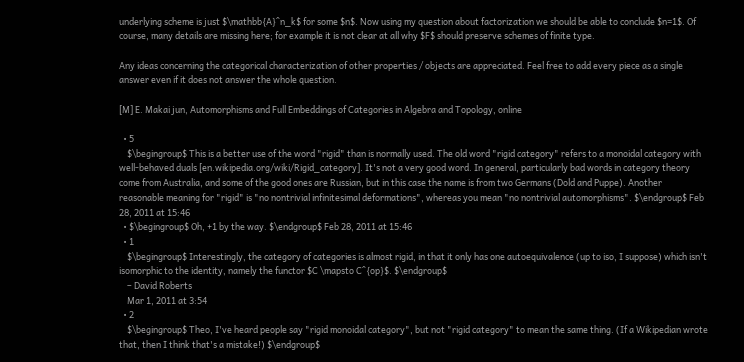underlying scheme is just $\mathbb{A}^n_k$ for some $n$. Now using my question about factorization we should be able to conclude $n=1$. Of course, many details are missing here; for example it is not clear at all why $F$ should preserve schemes of finite type.

Any ideas concerning the categorical characterization of other properties / objects are appreciated. Feel free to add every piece as a single answer even if it does not answer the whole question.

[M] E. Makai jun, Automorphisms and Full Embeddings of Categories in Algebra and Topology, online

  • 5
    $\begingroup$ This is a better use of the word "rigid" than is normally used. The old word "rigid category" refers to a monoidal category with well-behaved duals [en.wikipedia.org/wiki/Rigid_category]. It's not a very good word. In general, particularly bad words in category theory come from Australia, and some of the good ones are Russian, but in this case the name is from two Germans (Dold and Puppe). Another reasonable meaning for "rigid" is "no nontrivial infinitesimal deformations", whereas you mean "no nontrivial automorphisms". $\endgroup$ Feb 28, 2011 at 15:46
  • $\begingroup$ Oh, +1 by the way. $\endgroup$ Feb 28, 2011 at 15:46
  • 1
    $\begingroup$ Interestingly, the category of categories is almost rigid, in that it only has one autoequivalence (up to iso, I suppose) which isn't isomorphic to the identity, namely the functor $C \mapsto C^{op}$. $\endgroup$
    – David Roberts
    Mar 1, 2011 at 3:54
  • 2
    $\begingroup$ Theo, I've heard people say "rigid monoidal category", but not "rigid category" to mean the same thing. (If a Wikipedian wrote that, then I think that's a mistake!) $\endgroup$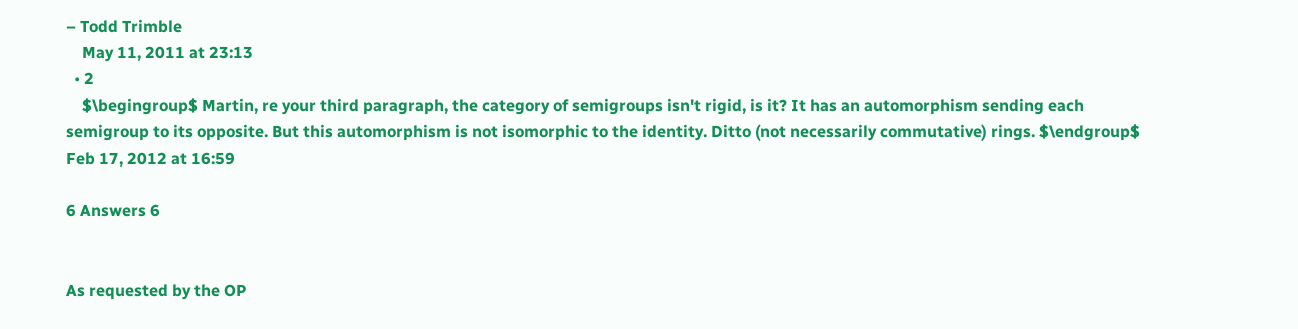– Todd Trimble
    May 11, 2011 at 23:13
  • 2
    $\begingroup$ Martin, re your third paragraph, the category of semigroups isn't rigid, is it? It has an automorphism sending each semigroup to its opposite. But this automorphism is not isomorphic to the identity. Ditto (not necessarily commutative) rings. $\endgroup$ Feb 17, 2012 at 16:59

6 Answers 6


As requested by the OP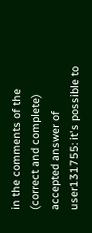in the comments of the (correct and complete) accepted answer of user131755: it's possible to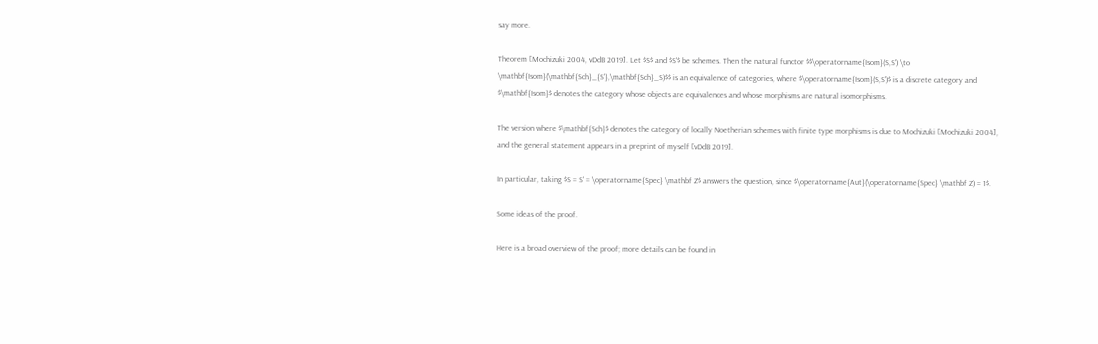say more.

Theorem [Mochizuki 2004, vDdB 2019]. Let $S$ and $S'$ be schemes. Then the natural functor $$\operatorname{Isom}(S,S') \to \mathbf{Isom}(\mathbf{Sch}_{S'},\mathbf{Sch}_S)$$ is an equivalence of categories, where $\operatorname{Isom}(S,S')$ is a discrete category and $\mathbf{Isom}$ denotes the category whose objects are equivalences and whose morphisms are natural isomorphisms.

The version where $\mathbf{Sch}$ denotes the category of locally Noetherian schemes with finite type morphisms is due to Mochizuki [Mochizuki 2004], and the general statement appears in a preprint of myself [vDdB 2019].

In particular, taking $S = S' = \operatorname{Spec} \mathbf Z$ answers the question, since $\operatorname{Aut}(\operatorname{Spec} \mathbf Z) = 1$.

Some ideas of the proof.

Here is a broad overview of the proof; more details can be found in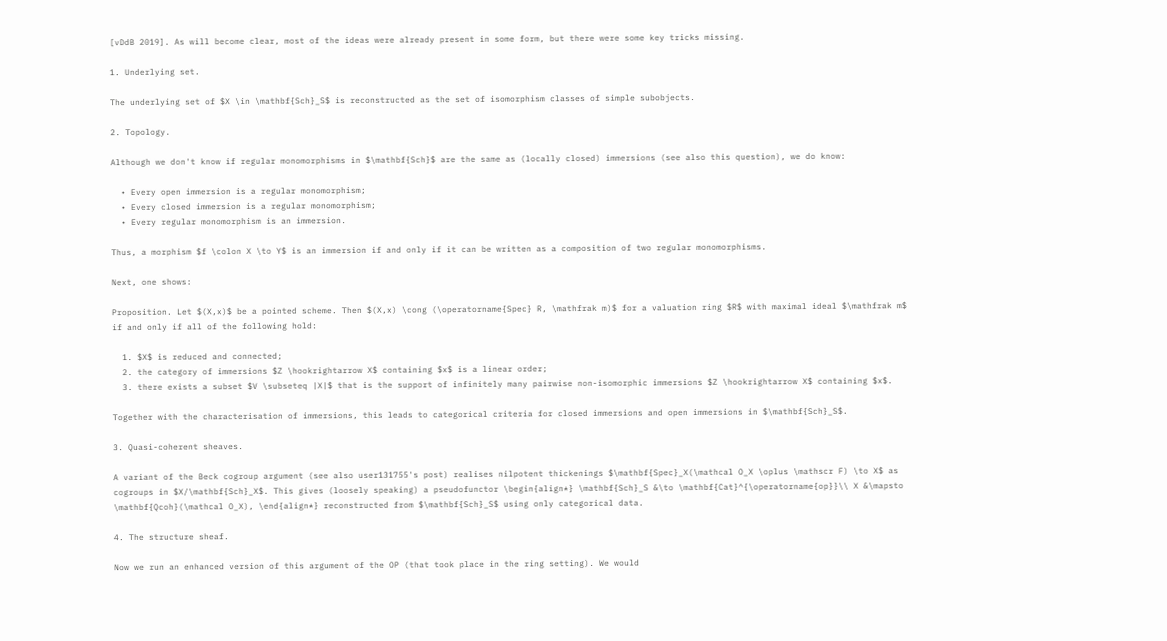[vDdB 2019]. As will become clear, most of the ideas were already present in some form, but there were some key tricks missing.

1. Underlying set.

The underlying set of $X \in \mathbf{Sch}_S$ is reconstructed as the set of isomorphism classes of simple subobjects.

2. Topology.

Although we don't know if regular monomorphisms in $\mathbf{Sch}$ are the same as (locally closed) immersions (see also this question), we do know:

  • Every open immersion is a regular monomorphism;
  • Every closed immersion is a regular monomorphism;
  • Every regular monomorphism is an immersion.

Thus, a morphism $f \colon X \to Y$ is an immersion if and only if it can be written as a composition of two regular monomorphisms.

Next, one shows:

Proposition. Let $(X,x)$ be a pointed scheme. Then $(X,x) \cong (\operatorname{Spec} R, \mathfrak m)$ for a valuation ring $R$ with maximal ideal $\mathfrak m$ if and only if all of the following hold:

  1. $X$ is reduced and connected;
  2. the category of immersions $Z \hookrightarrow X$ containing $x$ is a linear order;
  3. there exists a subset $V \subseteq |X|$ that is the support of infinitely many pairwise non-isomorphic immersions $Z \hookrightarrow X$ containing $x$.

Together with the characterisation of immersions, this leads to categorical criteria for closed immersions and open immersions in $\mathbf{Sch}_S$.

3. Quasi-coherent sheaves.

A variant of the Beck cogroup argument (see also user131755's post) realises nilpotent thickenings $\mathbf{Spec}_X(\mathcal O_X \oplus \mathscr F) \to X$ as cogroups in $X/\mathbf{Sch}_X$. This gives (loosely speaking) a pseudofunctor \begin{align*} \mathbf{Sch}_S &\to \mathbf{Cat}^{\operatorname{op}}\\ X &\mapsto \mathbf{Qcoh}(\mathcal O_X), \end{align*} reconstructed from $\mathbf{Sch}_S$ using only categorical data.

4. The structure sheaf.

Now we run an enhanced version of this argument of the OP (that took place in the ring setting). We would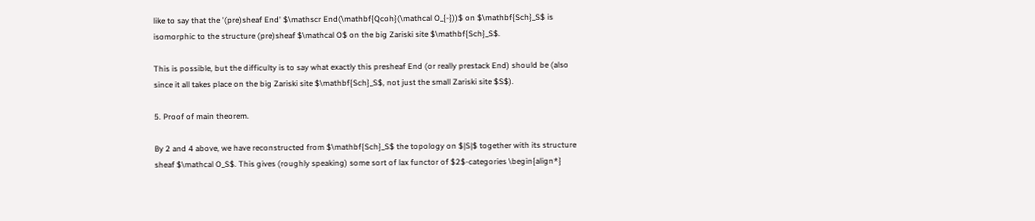like to say that the '(pre)sheaf End' $\mathscr End(\mathbf{Qcoh}(\mathcal O_{-}))$ on $\mathbf{Sch}_S$ is isomorphic to the structure (pre)sheaf $\mathcal O$ on the big Zariski site $\mathbf{Sch}_S$.

This is possible, but the difficulty is to say what exactly this presheaf End (or really prestack End) should be (also since it all takes place on the big Zariski site $\mathbf{Sch}_S$, not just the small Zariski site $S$).

5. Proof of main theorem.

By 2 and 4 above, we have reconstructed from $\mathbf{Sch}_S$ the topology on $|S|$ together with its structure sheaf $\mathcal O_S$. This gives (roughly speaking) some sort of lax functor of $2$-categories \begin{align*}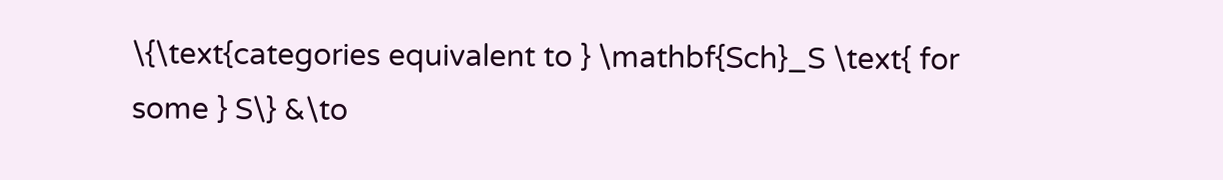\{\text{categories equivalent to } \mathbf{Sch}_S \text{ for some } S\} &\to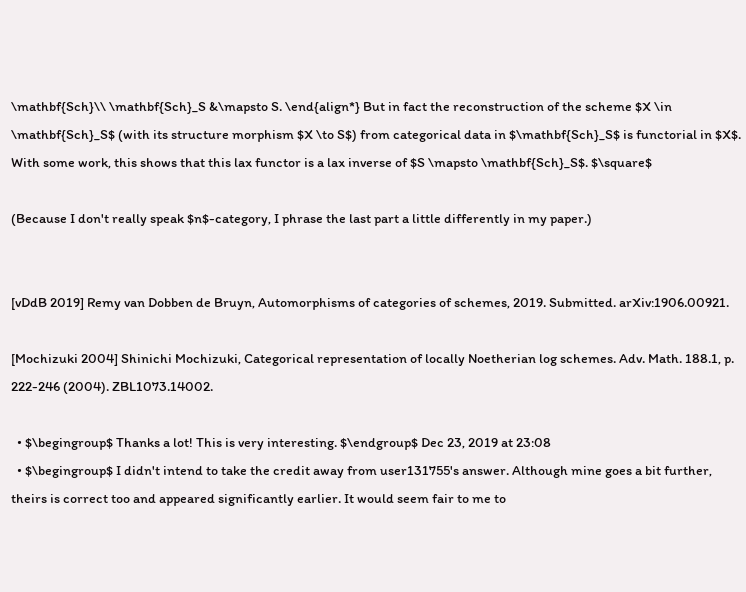\mathbf{Sch}\\ \mathbf{Sch}_S &\mapsto S. \end{align*} But in fact the reconstruction of the scheme $X \in \mathbf{Sch}_S$ (with its structure morphism $X \to S$) from categorical data in $\mathbf{Sch}_S$ is functorial in $X$. With some work, this shows that this lax functor is a lax inverse of $S \mapsto \mathbf{Sch}_S$. $\square$

(Because I don't really speak $n$-category, I phrase the last part a little differently in my paper.)


[vDdB 2019] Remy van Dobben de Bruyn, Automorphisms of categories of schemes, 2019. Submitted. arXiv:1906.00921.

[Mochizuki 2004] Shinichi Mochizuki, Categorical representation of locally Noetherian log schemes. Adv. Math. 188.1, p. 222-246 (2004). ZBL1073.14002.

  • $\begingroup$ Thanks a lot! This is very interesting. $\endgroup$ Dec 23, 2019 at 23:08
  • $\begingroup$ I didn't intend to take the credit away from user131755's answer. Although mine goes a bit further, theirs is correct too and appeared significantly earlier. It would seem fair to me to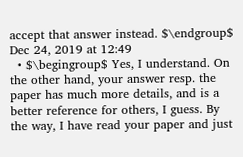accept that answer instead. $\endgroup$ Dec 24, 2019 at 12:49
  • $\begingroup$ Yes, I understand. On the other hand, your answer resp. the paper has much more details, and is a better reference for others, I guess. By the way, I have read your paper and just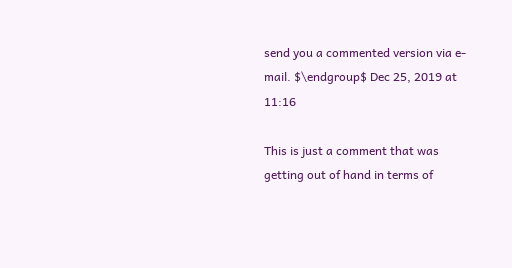send you a commented version via e-mail. $\endgroup$ Dec 25, 2019 at 11:16

This is just a comment that was getting out of hand in terms of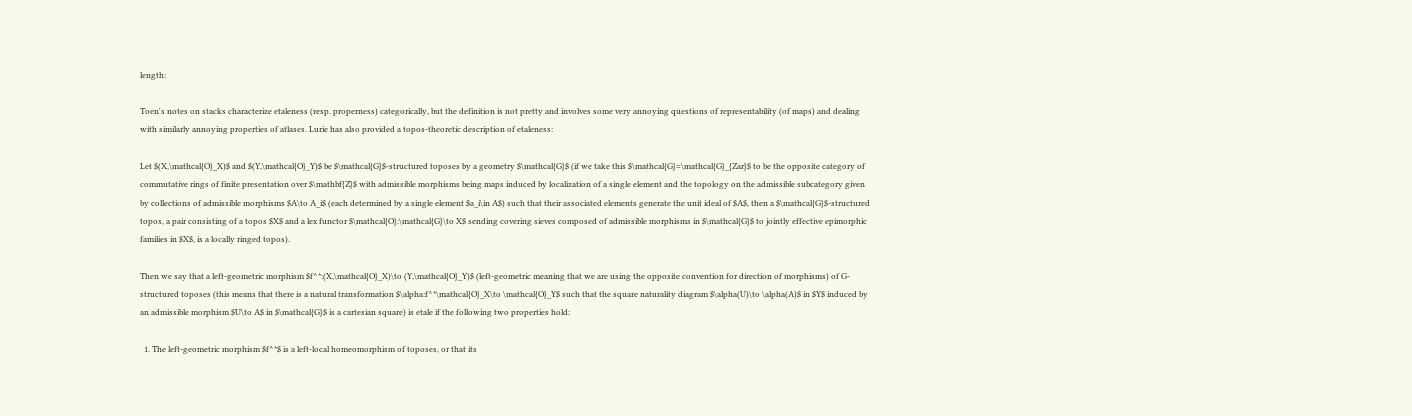length:

Toen's notes on stacks characterize etaleness (resp. properness) categorically, but the definition is not pretty and involves some very annoying questions of representability (of maps) and dealing with similarly annoying properties of atlases. Lurie has also provided a topos-theoretic description of etaleness:

Let $(X,\mathcal{O}_X)$ and $(Y,\mathcal{O}_Y)$ be $\mathcal{G}$-structured toposes by a geometry $\mathcal{G}$ (if we take this $\mathcal{G}=\mathcal{G}_{Zar}$ to be the opposite category of commutative rings of finite presentation over $\mathbf{Z}$ with admissible morphisms being maps induced by localization of a single element and the topology on the admissible subcategory given by collections of admissible morphisms $A\to A_i$ (each determined by a single element $a_i\in A$) such that their associated elements generate the unit ideal of $A$, then a $\mathcal{G}$-structured topos, a pair consisting of a topos $X$ and a lex functor $\mathcal{O}:\mathcal{G}\to X$ sending covering sieves composed of admissible morphisms in $\mathcal{G}$ to jointly effective epimorphic families in $X$, is a locally ringed topos).

Then we say that a left-geometric morphism $f^*:(X,\mathcal{O}_X)\to (Y,\mathcal{O}_Y)$ (left-geometric meaning that we are using the opposite convention for direction of morphisms) of G-structured toposes (this means that there is a natural transformation $\alpha:f^*\mathcal{O}_X\to \mathcal{O}_Y$ such that the square naturality diagram $\alpha(U)\to \alpha(A)$ in $Y$ induced by an admissible morphism $U\to A$ in $\mathcal{G}$ is a cartesian square) is etale if the following two properties hold:

  1. The left-geometric morphism $f^*$ is a left-local homeomorphism of toposes, or that its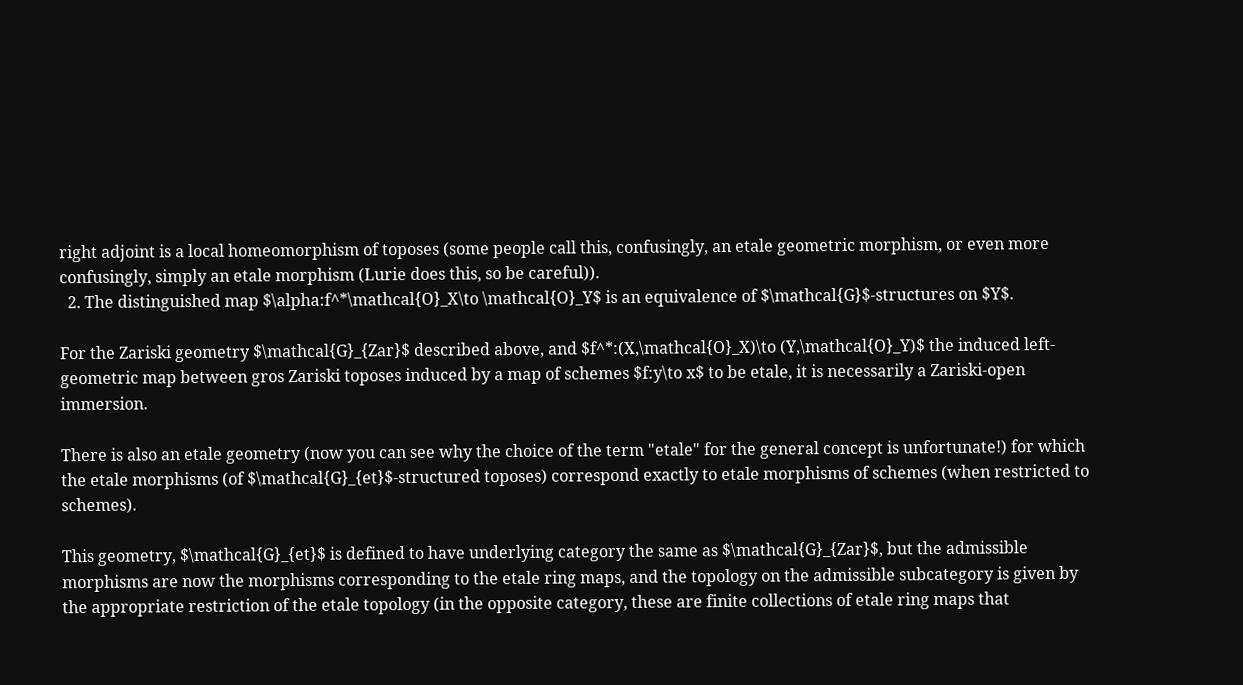right adjoint is a local homeomorphism of toposes (some people call this, confusingly, an etale geometric morphism, or even more confusingly, simply an etale morphism (Lurie does this, so be careful)).
  2. The distinguished map $\alpha:f^*\mathcal{O}_X\to \mathcal{O}_Y$ is an equivalence of $\mathcal{G}$-structures on $Y$.

For the Zariski geometry $\mathcal{G}_{Zar}$ described above, and $f^*:(X,\mathcal{O}_X)\to (Y,\mathcal{O}_Y)$ the induced left-geometric map between gros Zariski toposes induced by a map of schemes $f:y\to x$ to be etale, it is necessarily a Zariski-open immersion.

There is also an etale geometry (now you can see why the choice of the term "etale" for the general concept is unfortunate!) for which the etale morphisms (of $\mathcal{G}_{et}$-structured toposes) correspond exactly to etale morphisms of schemes (when restricted to schemes).

This geometry, $\mathcal{G}_{et}$ is defined to have underlying category the same as $\mathcal{G}_{Zar}$, but the admissible morphisms are now the morphisms corresponding to the etale ring maps, and the topology on the admissible subcategory is given by the appropriate restriction of the etale topology (in the opposite category, these are finite collections of etale ring maps that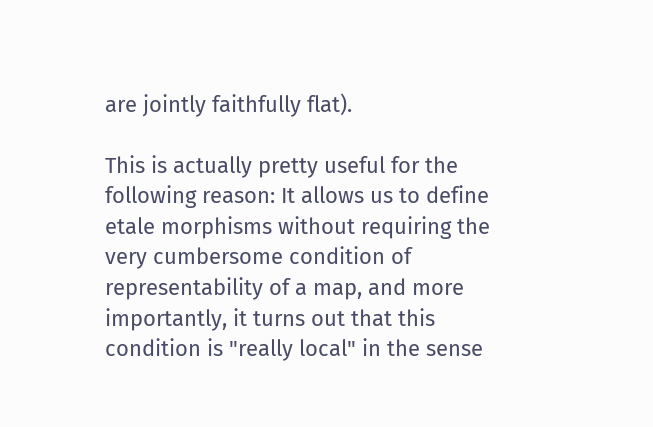are jointly faithfully flat).

This is actually pretty useful for the following reason: It allows us to define etale morphisms without requiring the very cumbersome condition of representability of a map, and more importantly, it turns out that this condition is "really local" in the sense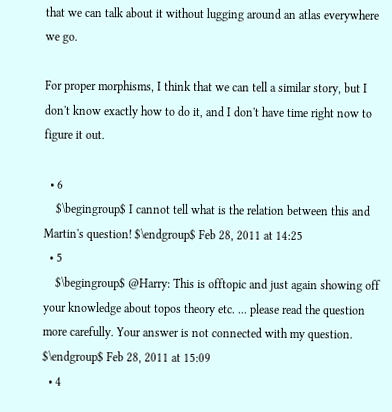that we can talk about it without lugging around an atlas everywhere we go.

For proper morphisms, I think that we can tell a similar story, but I don't know exactly how to do it, and I don't have time right now to figure it out.

  • 6
    $\begingroup$ I cannot tell what is the relation between this and Martin's question! $\endgroup$ Feb 28, 2011 at 14:25
  • 5
    $\begingroup$ @Harry: This is offtopic and just again showing off your knowledge about topos theory etc. ... please read the question more carefully. Your answer is not connected with my question. $\endgroup$ Feb 28, 2011 at 15:09
  • 4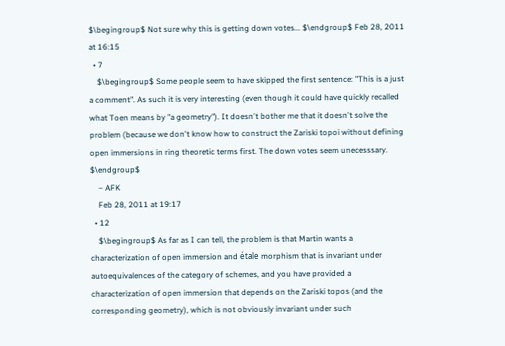$\begingroup$ Not sure why this is getting down votes... $\endgroup$ Feb 28, 2011 at 16:15
  • 7
    $\begingroup$ Some people seem to have skipped the first sentence: "This is a just a comment". As such it is very interesting (even though it could have quickly recalled what Toen means by "a geometry"). It doesn't bother me that it doesn't solve the problem (because we don't know how to construct the Zariski topoi without defining open immersions in ring theoretic terms first. The down votes seem unecesssary. $\endgroup$
    – AFK
    Feb 28, 2011 at 19:17
  • 12
    $\begingroup$ As far as I can tell, the problem is that Martin wants a characterization of open immersion and étale morphism that is invariant under autoequivalences of the category of schemes, and you have provided a characterization of open immersion that depends on the Zariski topos (and the corresponding geometry), which is not obviously invariant under such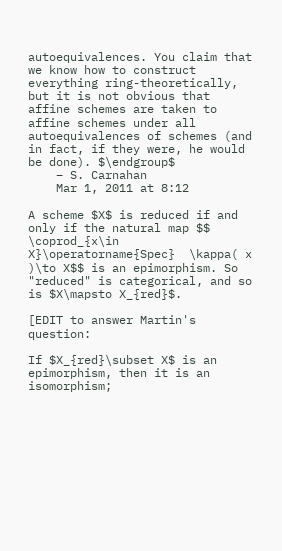autoequivalences. You claim that we know how to construct everything ring-theoretically, but it is not obvious that affine schemes are taken to affine schemes under all autoequivalences of schemes (and in fact, if they were, he would be done). $\endgroup$
    – S. Carnahan
    Mar 1, 2011 at 8:12

A scheme $X$ is reduced if and only if the natural map $$  \coprod_{x\in X}\operatorname{Spec}  \kappa( x )\to X$$ is an epimorphism. So "reduced" is categorical, and so is $X\mapsto X_{red}$.

[EDIT to answer Martin's question:

If $X_{red}\subset X$ is an epimorphism, then it is an isomorphism;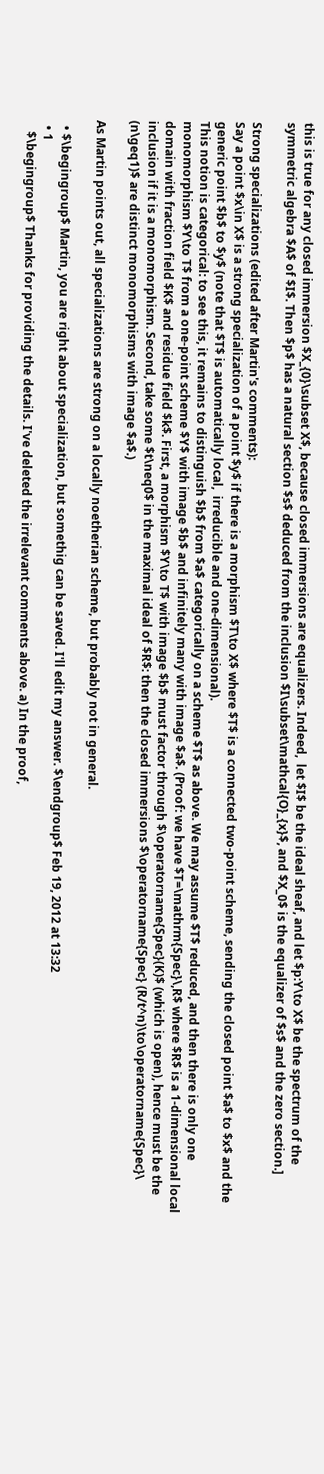this is true for any closed immersion $X_{0}\subset X$, because closed immersions are equalizers. Indeed,  let $I$ be the ideal sheaf, and let $p:Y\to X$ be the spectrum of the symmetric algebra $A$ of $I$. Then $p$ has a natural section $s$ deduced from the inclusion $I\subset\mathcal{O}_{x}$, and $X_0$ is the equalizer of $s$ and the zero section.]

Strong specializations (edited after Martin's comments):
Say a point $x\in X$ is a strong specialization of a point $y$ if there is a morphism $T\to X$ where $T$ is a connected two-point scheme, sending the closed point $a$ to $x$ and the generic point $b$ to $y$ (note that $T$ is automatically local,  irreducible and one-dimensional).
This notion is categorical: to see this, it remains to distinguish $b$ from $a$ categorically on a scheme $T$ as above. We may assume $T$ reduced, and then there is only one monomorphism $Y\to T$ from a one-point scheme $Y$ with image $b$ and infinitely many with image $a$. (Proof: we have $T=\mathrm{Spec}\,R$ where $R$ is a 1-dimensional local domain with fraction field $K$ and residue field $k$. First, a morphism $Y\to T$ with image $b$ must factor through $\operatorname{Spec}(K)$ (which is open), hence must be the inclusion if it is a monomorphism. Second, take some $t\neq0$ in the maximal ideal of $R$: then the closed immersions $\operatorname{Spec} (R/t^n)\to\operatorname{Spec}\ (n\geq1)$ are distinct monomorphisms with image $a$.)

As Martin points out, all specializations are strong on a locally noetherian scheme, but probably not in general.

  • $\begingroup$ Martin, you are right about specialization, but somethig can be saved. I'll edit my answer. $\endgroup$ Feb 19, 2012 at 13:32
  • 1
    $\begingroup$ Thanks for providing the details. I've deleted the irrelevant comments above. a) In the proof,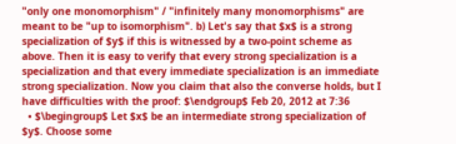"only one monomorphism" / "infinitely many monomorphisms" are meant to be "up to isomorphism". b) Let's say that $x$ is a strong specialization of $y$ if this is witnessed by a two-point scheme as above. Then it is easy to verify that every strong specialization is a specialization and that every immediate specialization is an immediate strong specialization. Now you claim that also the converse holds, but I have difficulties with the proof: $\endgroup$ Feb 20, 2012 at 7:36
  • $\begingroup$ Let $x$ be an intermediate strong specialization of $y$. Choose some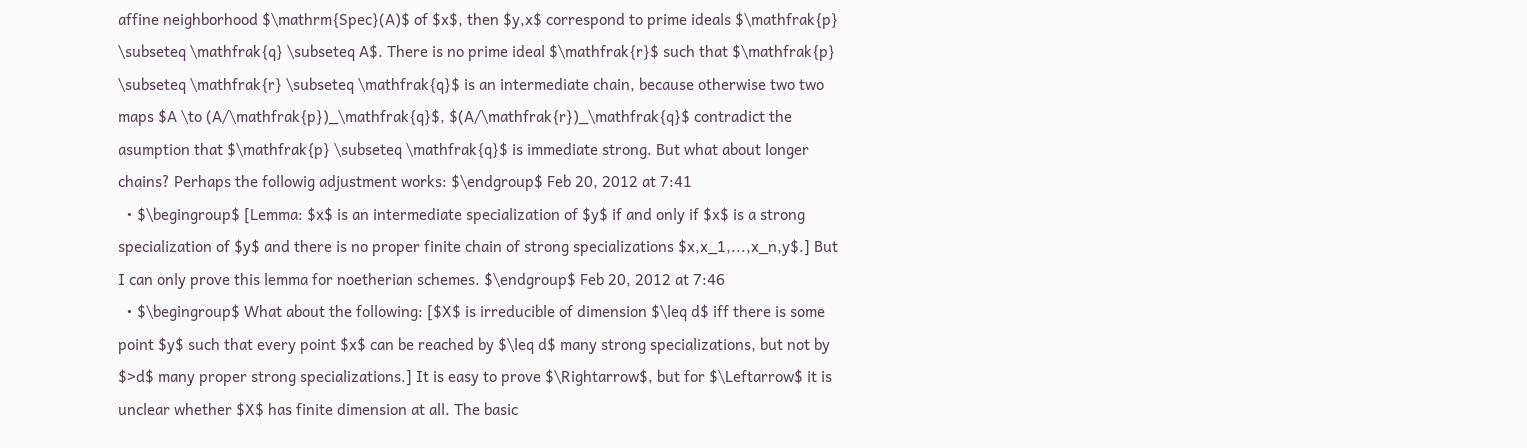affine neighborhood $\mathrm{Spec}(A)$ of $x$, then $y,x$ correspond to prime ideals $\mathfrak{p} \subseteq \mathfrak{q} \subseteq A$. There is no prime ideal $\mathfrak{r}$ such that $\mathfrak{p} \subseteq \mathfrak{r} \subseteq \mathfrak{q}$ is an intermediate chain, because otherwise two two maps $A \to (A/\mathfrak{p})_\mathfrak{q}$, $(A/\mathfrak{r})_\mathfrak{q}$ contradict the asumption that $\mathfrak{p} \subseteq \mathfrak{q}$ is immediate strong. But what about longer chains? Perhaps the followig adjustment works: $\endgroup$ Feb 20, 2012 at 7:41
  • $\begingroup$ [Lemma: $x$ is an intermediate specialization of $y$ if and only if $x$ is a strong specialization of $y$ and there is no proper finite chain of strong specializations $x,x_1,...,x_n,y$.] But I can only prove this lemma for noetherian schemes. $\endgroup$ Feb 20, 2012 at 7:46
  • $\begingroup$ What about the following: [$X$ is irreducible of dimension $\leq d$ iff there is some point $y$ such that every point $x$ can be reached by $\leq d$ many strong specializations, but not by $>d$ many proper strong specializations.] It is easy to prove $\Rightarrow$, but for $\Leftarrow$ it is unclear whether $X$ has finite dimension at all. The basic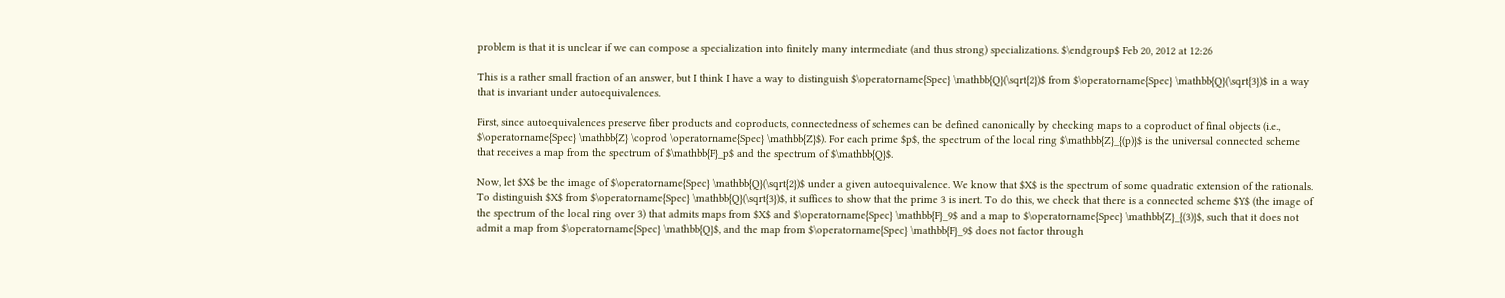problem is that it is unclear if we can compose a specialization into finitely many intermediate (and thus strong) specializations. $\endgroup$ Feb 20, 2012 at 12:26

This is a rather small fraction of an answer, but I think I have a way to distinguish $\operatorname{Spec} \mathbb{Q}(\sqrt{2})$ from $\operatorname{Spec} \mathbb{Q}(\sqrt{3})$ in a way that is invariant under autoequivalences.

First, since autoequivalences preserve fiber products and coproducts, connectedness of schemes can be defined canonically by checking maps to a coproduct of final objects (i.e., $\operatorname{Spec} \mathbb{Z} \coprod \operatorname{Spec} \mathbb{Z}$). For each prime $p$, the spectrum of the local ring $\mathbb{Z}_{(p)}$ is the universal connected scheme that receives a map from the spectrum of $\mathbb{F}_p$ and the spectrum of $\mathbb{Q}$.

Now, let $X$ be the image of $\operatorname{Spec} \mathbb{Q}(\sqrt{2})$ under a given autoequivalence. We know that $X$ is the spectrum of some quadratic extension of the rationals. To distinguish $X$ from $\operatorname{Spec} \mathbb{Q}(\sqrt{3})$, it suffices to show that the prime 3 is inert. To do this, we check that there is a connected scheme $Y$ (the image of the spectrum of the local ring over 3) that admits maps from $X$ and $\operatorname{Spec} \mathbb{F}_9$ and a map to $\operatorname{Spec} \mathbb{Z}_{(3)}$, such that it does not admit a map from $\operatorname{Spec} \mathbb{Q}$, and the map from $\operatorname{Spec} \mathbb{F}_9$ does not factor through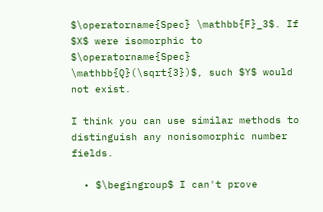$\operatorname{Spec} \mathbb{F}_3$. If $X$ were isomorphic to $\operatorname{Spec} \mathbb{Q}(\sqrt{3})$, such $Y$ would not exist.

I think you can use similar methods to distinguish any nonisomorphic number fields.

  • $\begingroup$ I can't prove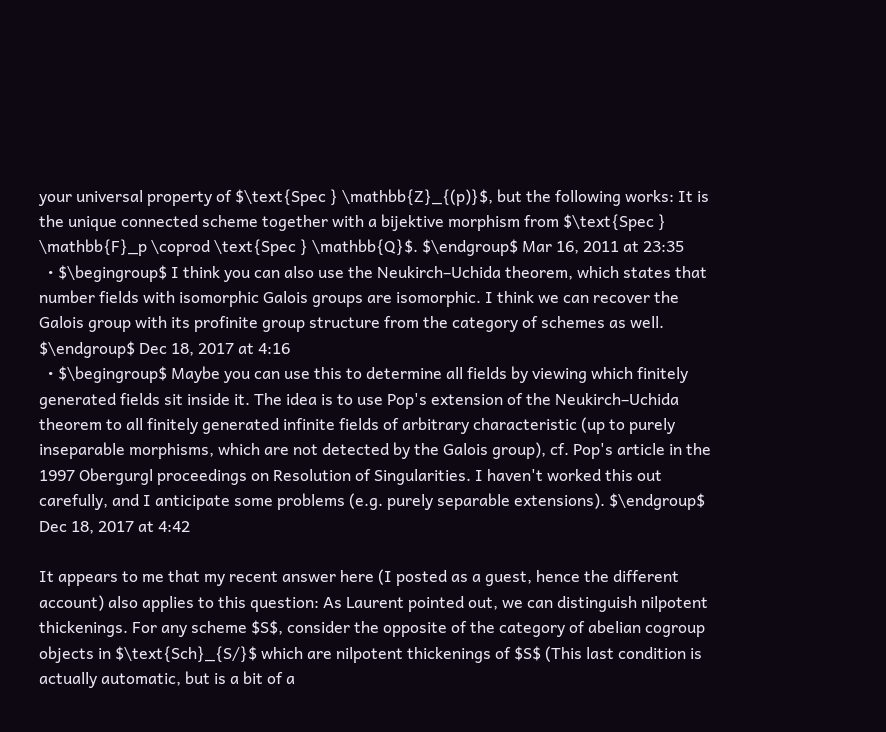your universal property of $\text{Spec } \mathbb{Z}_{(p)}$, but the following works: It is the unique connected scheme together with a bijektive morphism from $\text{Spec } \mathbb{F}_p \coprod \text{Spec } \mathbb{Q}$. $\endgroup$ Mar 16, 2011 at 23:35
  • $\begingroup$ I think you can also use the Neukirch–Uchida theorem, which states that number fields with isomorphic Galois groups are isomorphic. I think we can recover the Galois group with its profinite group structure from the category of schemes as well. $\endgroup$ Dec 18, 2017 at 4:16
  • $\begingroup$ Maybe you can use this to determine all fields by viewing which finitely generated fields sit inside it. The idea is to use Pop's extension of the Neukirch–Uchida theorem to all finitely generated infinite fields of arbitrary characteristic (up to purely inseparable morphisms, which are not detected by the Galois group), cf. Pop's article in the 1997 Obergurgl proceedings on Resolution of Singularities. I haven't worked this out carefully, and I anticipate some problems (e.g. purely separable extensions). $\endgroup$ Dec 18, 2017 at 4:42

It appears to me that my recent answer here (I posted as a guest, hence the different account) also applies to this question: As Laurent pointed out, we can distinguish nilpotent thickenings. For any scheme $S$, consider the opposite of the category of abelian cogroup objects in $\text{Sch}_{S/}$ which are nilpotent thickenings of $S$ (This last condition is actually automatic, but is a bit of a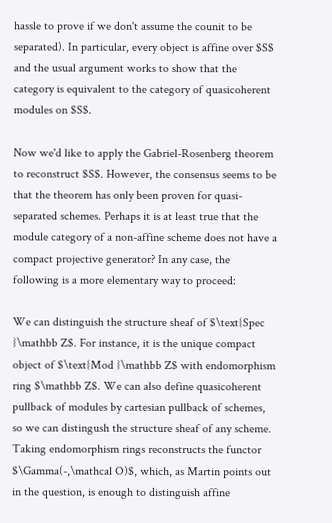hassle to prove if we don't assume the counit to be separated). In particular, every object is affine over $S$ and the usual argument works to show that the category is equivalent to the category of quasicoherent modules on $S$.

Now we'd like to apply the Gabriel-Rosenberg theorem to reconstruct $S$. However, the consensus seems to be that the theorem has only been proven for quasi-separated schemes. Perhaps it is at least true that the module category of a non-affine scheme does not have a compact projective generator? In any case, the following is a more elementary way to proceed:

We can distinguish the structure sheaf of $\text{Spec }\mathbb Z$. For instance, it is the unique compact object of $\text{Mod }\mathbb Z$ with endomorphism ring $\mathbb Z$. We can also define quasicoherent pullback of modules by cartesian pullback of schemes, so we can distingush the structure sheaf of any scheme. Taking endomorphism rings reconstructs the functor $\Gamma(-,\mathcal O)$, which, as Martin points out in the question, is enough to distinguish affine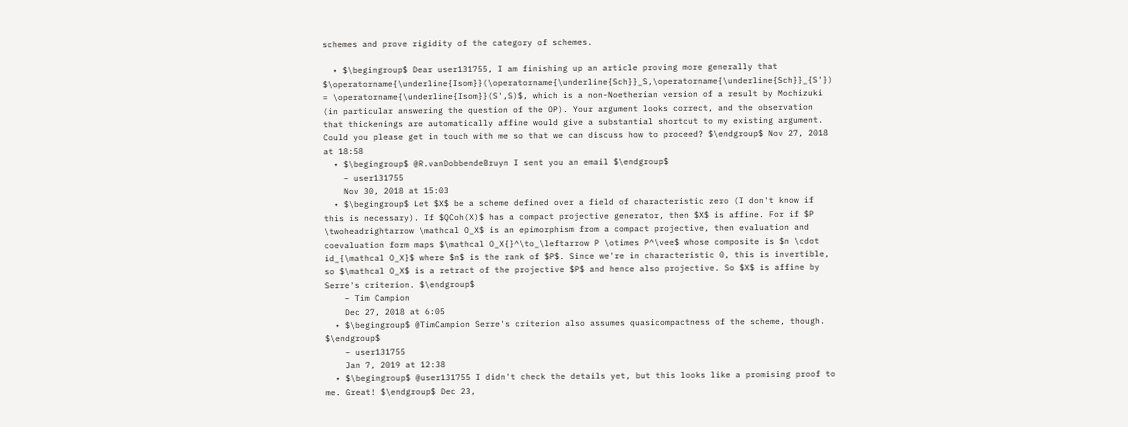schemes and prove rigidity of the category of schemes.

  • $\begingroup$ Dear user131755, I am finishing up an article proving more generally that $\operatorname{\underline{Isom}}(\operatorname{\underline{Sch}}_S,\operatorname{\underline{Sch}}_{S'}) = \operatorname{\underline{Isom}}(S',S)$, which is a non-Noetherian version of a result by Mochizuki (in particular answering the question of the OP). Your argument looks correct, and the observation that thickenings are automatically affine would give a substantial shortcut to my existing argument. Could you please get in touch with me so that we can discuss how to proceed? $\endgroup$ Nov 27, 2018 at 18:58
  • $\begingroup$ @R.vanDobbendeBruyn I sent you an email $\endgroup$
    – user131755
    Nov 30, 2018 at 15:03
  • $\begingroup$ Let $X$ be a scheme defined over a field of characteristic zero (I don't know if this is necessary). If $QCoh(X)$ has a compact projective generator, then $X$ is affine. For if $P \twoheadrightarrow \mathcal O_X$ is an epimorphism from a compact projective, then evaluation and coevaluation form maps $\mathcal O_X{}^\to_\leftarrow P \otimes P^\vee$ whose composite is $n \cdot id_{\mathcal O_X}$ where $n$ is the rank of $P$. Since we're in characteristic 0, this is invertible, so $\mathcal O_X$ is a retract of the projective $P$ and hence also projective. So $X$ is affine by Serre's criterion. $\endgroup$
    – Tim Campion
    Dec 27, 2018 at 6:05
  • $\begingroup$ @TimCampion Serre's criterion also assumes quasicompactness of the scheme, though. $\endgroup$
    – user131755
    Jan 7, 2019 at 12:38
  • $\begingroup$ @user131755 I didn't check the details yet, but this looks like a promising proof to me. Great! $\endgroup$ Dec 23,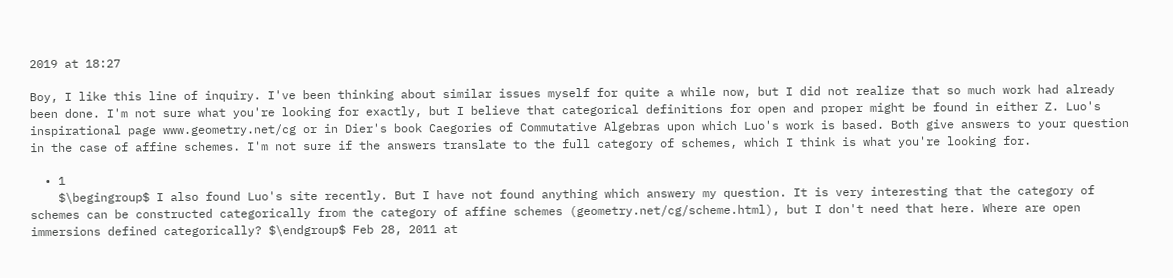2019 at 18:27

Boy, I like this line of inquiry. I've been thinking about similar issues myself for quite a while now, but I did not realize that so much work had already been done. I'm not sure what you're looking for exactly, but I believe that categorical definitions for open and proper might be found in either Z. Luo's inspirational page www.geometry.net/cg or in Dier's book Caegories of Commutative Algebras upon which Luo's work is based. Both give answers to your question in the case of affine schemes. I'm not sure if the answers translate to the full category of schemes, which I think is what you're looking for.

  • 1
    $\begingroup$ I also found Luo's site recently. But I have not found anything which answery my question. It is very interesting that the category of schemes can be constructed categorically from the category of affine schemes (geometry.net/cg/scheme.html), but I don't need that here. Where are open immersions defined categorically? $\endgroup$ Feb 28, 2011 at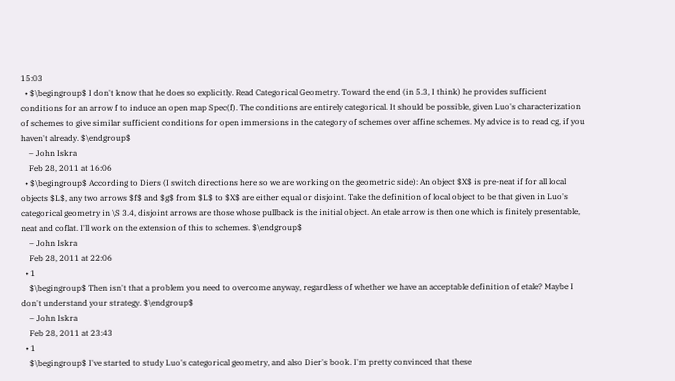15:03
  • $\begingroup$ I don't know that he does so explicitly. Read Categorical Geometry. Toward the end (in 5.3, I think) he provides sufficient conditions for an arrow f to induce an open map Spec(f). The conditions are entirely categorical. It should be possible, given Luo's characterization of schemes to give similar sufficient conditions for open immersions in the category of schemes over affine schemes. My advice is to read cg, if you haven't already. $\endgroup$
    – John Iskra
    Feb 28, 2011 at 16:06
  • $\begingroup$ According to Diers (I switch directions here so we are working on the geometric side): An object $X$ is pre-neat if for all local objects $L$, any two arrows $f$ and $g$ from $L$ to $X$ are either equal or disjoint. Take the definition of local object to be that given in Luo's categorical geometry in \S 3.4, disjoint arrows are those whose pullback is the initial object. An etale arrow is then one which is finitely presentable, neat and coflat. I'll work on the extension of this to schemes. $\endgroup$
    – John Iskra
    Feb 28, 2011 at 22:06
  • 1
    $\begingroup$ Then isn't that a problem you need to overcome anyway, regardless of whether we have an acceptable definition of etale? Maybe I don't understand your strategy. $\endgroup$
    – John Iskra
    Feb 28, 2011 at 23:43
  • 1
    $\begingroup$ I've started to study Luo's categorical geometry, and also Dier's book. I'm pretty convinced that these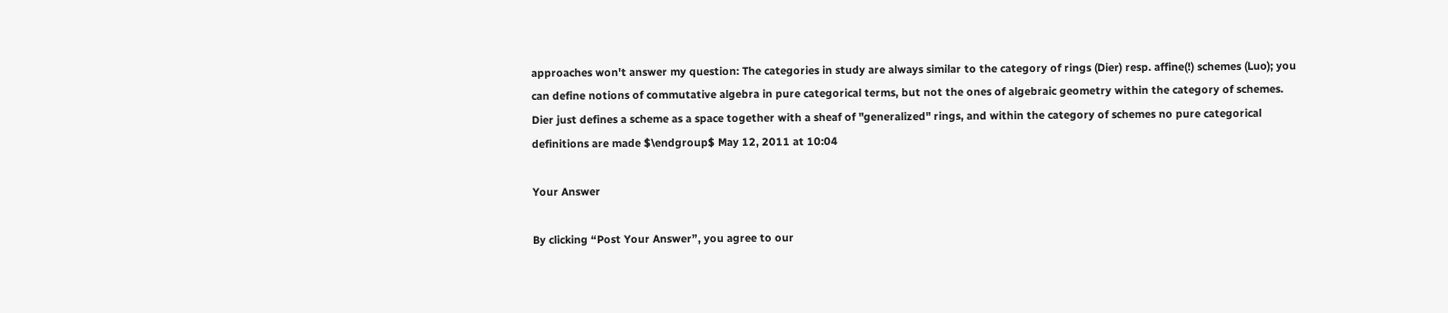approaches won't answer my question: The categories in study are always similar to the category of rings (Dier) resp. affine(!) schemes (Luo); you can define notions of commutative algebra in pure categorical terms, but not the ones of algebraic geometry within the category of schemes. Dier just defines a scheme as a space together with a sheaf of "generalized" rings, and within the category of schemes no pure categorical definitions are made $\endgroup$ May 12, 2011 at 10:04

Your Answer

By clicking “Post Your Answer”, you agree to our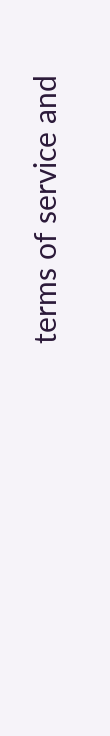terms of service and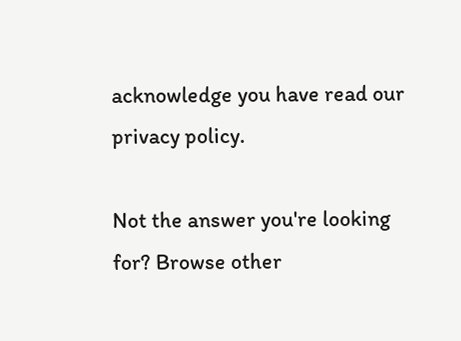acknowledge you have read our privacy policy.

Not the answer you're looking for? Browse other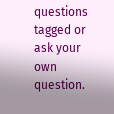questions tagged or ask your own question.